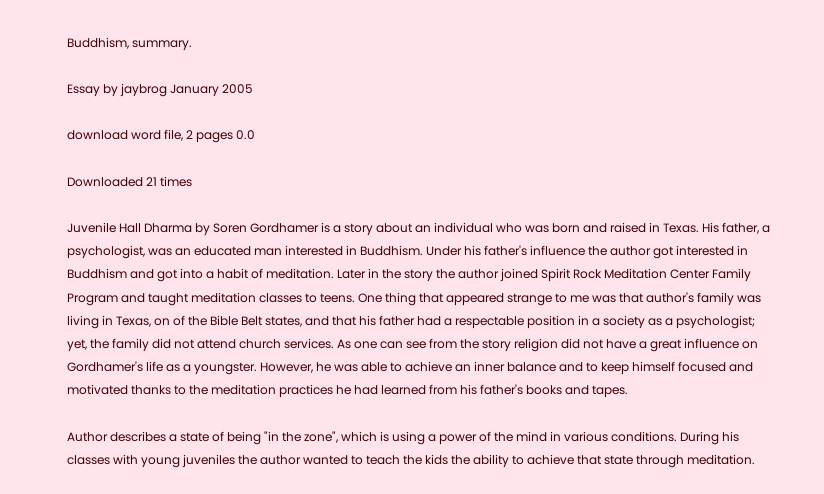Buddhism, summary.

Essay by jaybrog January 2005

download word file, 2 pages 0.0

Downloaded 21 times

Juvenile Hall Dharma by Soren Gordhamer is a story about an individual who was born and raised in Texas. His father, a psychologist, was an educated man interested in Buddhism. Under his father's influence the author got interested in Buddhism and got into a habit of meditation. Later in the story the author joined Spirit Rock Meditation Center Family Program and taught meditation classes to teens. One thing that appeared strange to me was that author's family was living in Texas, on of the Bible Belt states, and that his father had a respectable position in a society as a psychologist; yet, the family did not attend church services. As one can see from the story religion did not have a great influence on Gordhamer's life as a youngster. However, he was able to achieve an inner balance and to keep himself focused and motivated thanks to the meditation practices he had learned from his father's books and tapes.

Author describes a state of being "in the zone", which is using a power of the mind in various conditions. During his classes with young juveniles the author wanted to teach the kids the ability to achieve that state through meditation.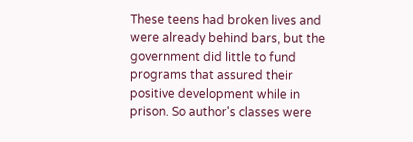These teens had broken lives and were already behind bars, but the government did little to fund programs that assured their positive development while in prison. So author's classes were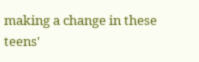making a change in these teens'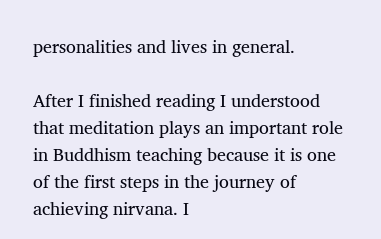personalities and lives in general.

After I finished reading I understood that meditation plays an important role in Buddhism teaching because it is one of the first steps in the journey of achieving nirvana. I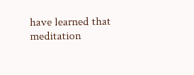have learned that meditation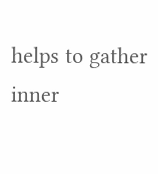helps to gather inner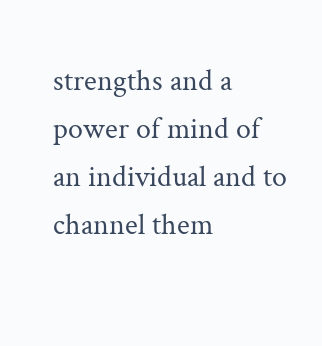strengths and a power of mind of an individual and to channel them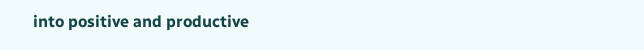into positive and productive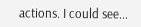actions. I could see...